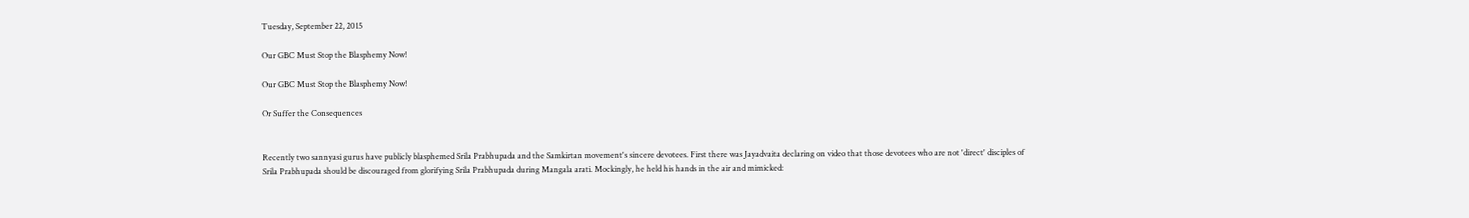Tuesday, September 22, 2015

Our GBC Must Stop the Blasphemy Now!

Our GBC Must Stop the Blasphemy Now!

Or Suffer the Consequences


Recently two sannyasi gurus have publicly blasphemed Srila Prabhupada and the Samkirtan movement's sincere devotees. First there was Jayadvaita declaring on video that those devotees who are not 'direct' disciples of Srila Prabhupada should be discouraged from glorifying Srila Prabhupada during Mangala arati. Mockingly, he held his hands in the air and mimicked: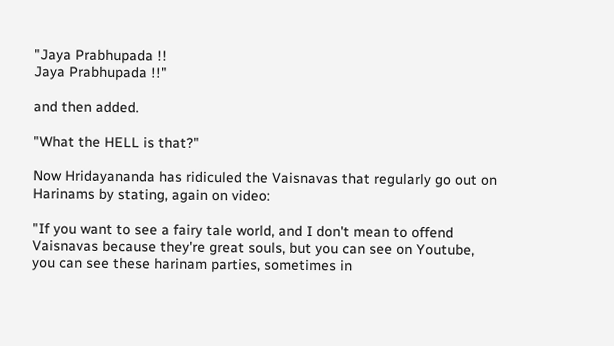"Jaya Prabhupada !!
Jaya Prabhupada !!"

and then added.

"What the HELL is that?"

Now Hridayananda has ridiculed the Vaisnavas that regularly go out on Harinams by stating, again on video:

"If you want to see a fairy tale world, and I don't mean to offend Vaisnavas because they're great souls, but you can see on Youtube, you can see these harinam parties, sometimes in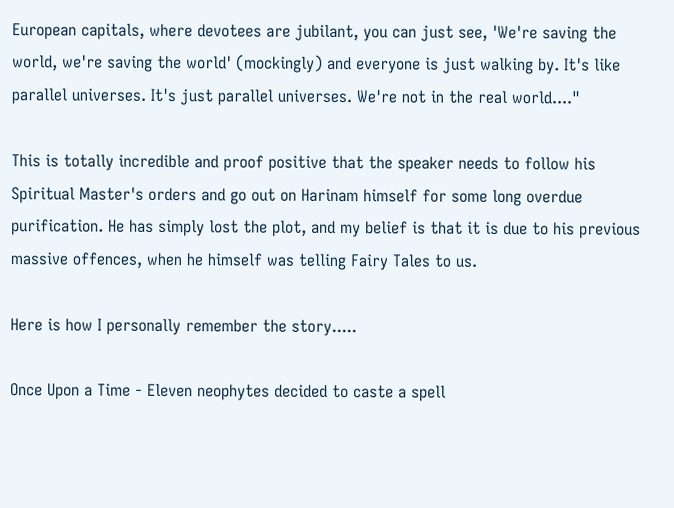European capitals, where devotees are jubilant, you can just see, 'We're saving the world, we're saving the world' (mockingly) and everyone is just walking by. It's like parallel universes. It's just parallel universes. We're not in the real world...."

This is totally incredible and proof positive that the speaker needs to follow his Spiritual Master's orders and go out on Harinam himself for some long overdue purification. He has simply lost the plot, and my belief is that it is due to his previous massive offences, when he himself was telling Fairy Tales to us.

Here is how I personally remember the story.....

Once Upon a Time - Eleven neophytes decided to caste a spell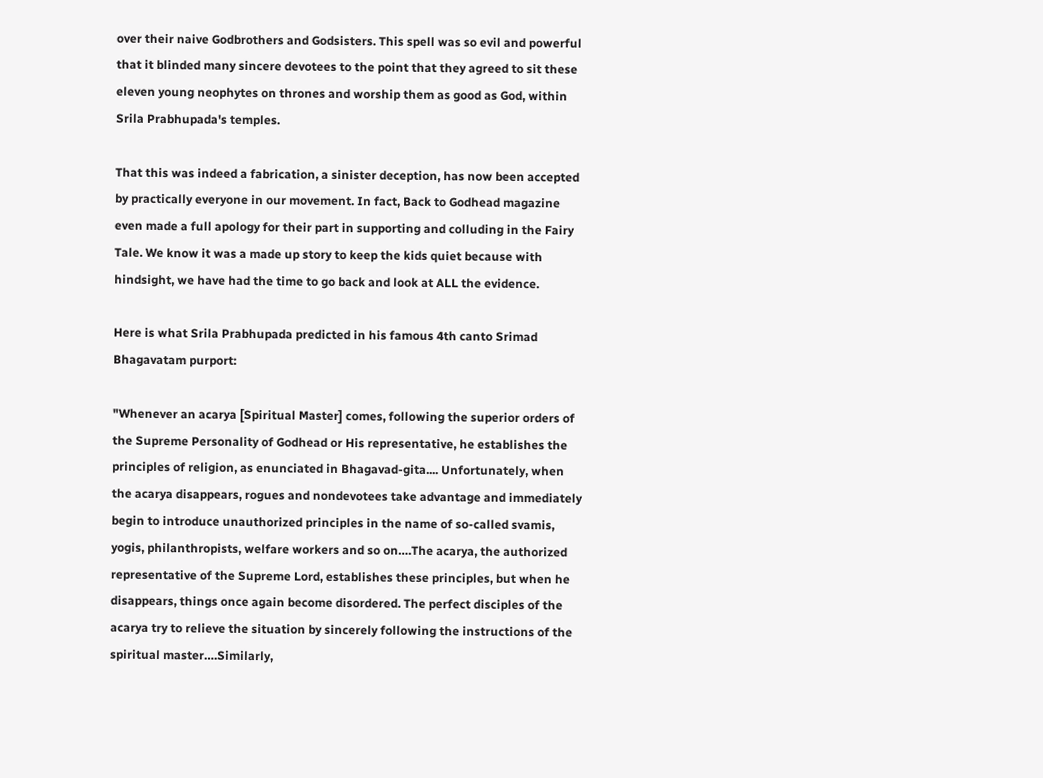over their naive Godbrothers and Godsisters. This spell was so evil and powerful that it blinded many sincere devotees to the point that they agreed to sit these eleven young neophytes on thrones and worship them as good as God, within Srila Prabhupada's temples.

That this was indeed a fabrication, a sinister deception, has now been accepted by practically everyone in our movement. In fact, Back to Godhead magazine even made a full apology for their part in supporting and colluding in the Fairy Tale. We know it was a made up story to keep the kids quiet because with hindsight, we have had the time to go back and look at ALL the evidence.

Here is what Srila Prabhupada predicted in his famous 4th canto Srimad Bhagavatam purport:

"Whenever an acarya [Spiritual Master] comes, following the superior orders of the Supreme Personality of Godhead or His representative, he establishes the principles of religion, as enunciated in Bhagavad-gita.... Unfortunately, when the acarya disappears, rogues and nondevotees take advantage and immediately begin to introduce unauthorized principles in the name of so-called svamis, yogis, philanthropists, welfare workers and so on….The acarya, the authorized representative of the Supreme Lord, establishes these principles, but when he disappears, things once again become disordered. The perfect disciples of the acarya try to relieve the situation by sincerely following the instructions of the spiritual master….Similarly,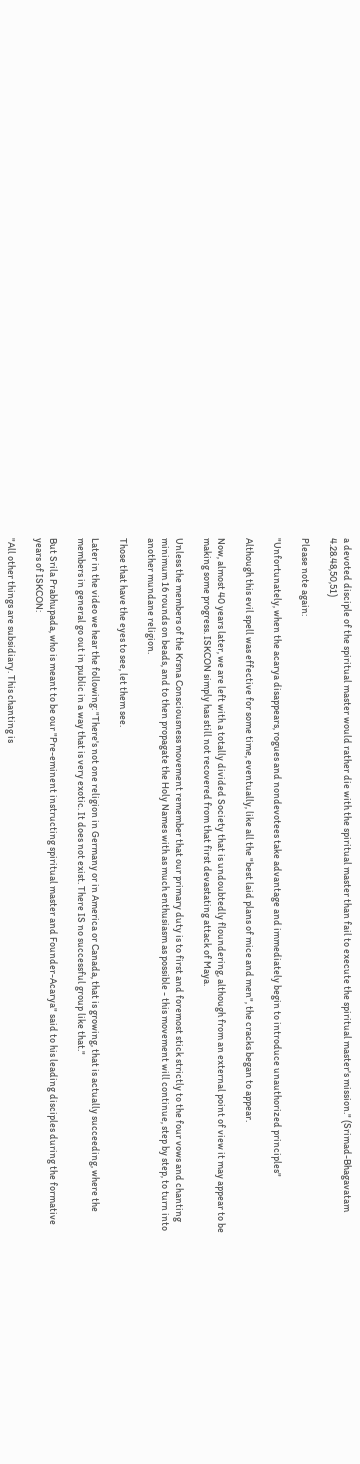a devoted disciple of the spiritual master would rather die with the spiritual master than fail to execute the spiritual master's mission." (Srimad-Bhagavatam 4.28.48,50,51)

Please note again:

"Unfortunately, when the acarya disappears, rogues and nondevotees take advantage and immediately begin to introduce unauthorized principles"

Although this evil spell was effective for some time, eventually, like all the "best laid plans of mice and men", the cracks began to appear.

Now, almost 40 years later, we are left with a totally divided Society that is undoubtedly floundering, although from an external point of view it may appear to be making some progress. ISKCON simply has still not recovered from that first devastating attack of Maya.

Unless the members of the Krsna Consciousness movement remember that our primary duty is to first and foremost stick strictly to the four vows and chanting minimum 16 rounds on beads, and to then propagate the Holy Names with as much enthusiasm as possible - this movement will continue, step by step, to turn into another mundane religion.

Those that have the eyes to see, let them see.

Later in the video we hear the following: "There's not one religion in Germany or in America or Canada, that is growing, that is actually succeeding, where the members in general go out in public in a way that is very exotic. It does not exist. There IS no successful group like that."

But Srila Prabhupada, who is meant to be our "Pre-eminent instructing spiritual master and Founder-Acarya" said to his leading disciples during the formative years of ISKCON:

"All other things are subsidiary. This chanting is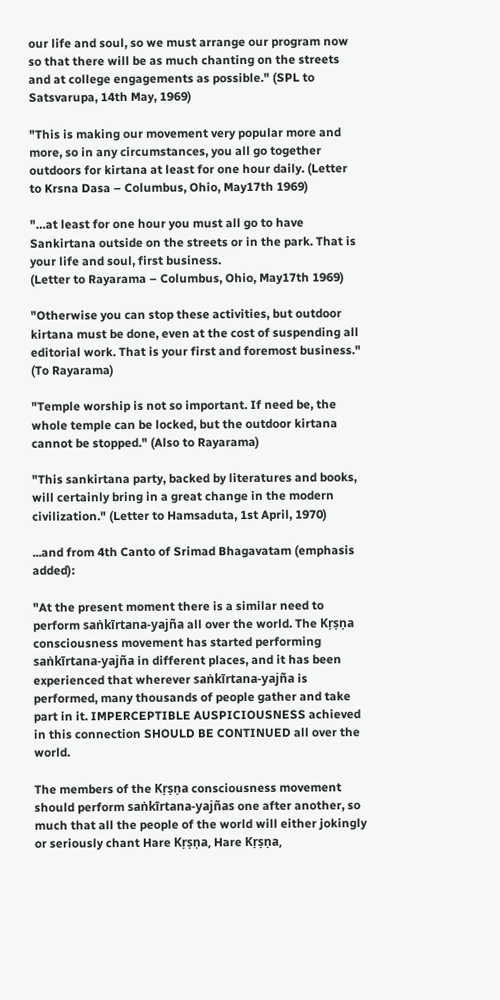our life and soul, so we must arrange our program now so that there will be as much chanting on the streets and at college engagements as possible." (SPL to Satsvarupa, 14th May, 1969)

"This is making our movement very popular more and more, so in any circumstances, you all go together outdoors for kirtana at least for one hour daily. (Letter to Krsna Dasa – Columbus, Ohio, May17th 1969)

"…at least for one hour you must all go to have Sankirtana outside on the streets or in the park. That is your life and soul, first business.
(Letter to Rayarama – Columbus, Ohio, May17th 1969)

"Otherwise you can stop these activities, but outdoor kirtana must be done, even at the cost of suspending all editorial work. That is your first and foremost business." (To Rayarama)

"Temple worship is not so important. If need be, the whole temple can be locked, but the outdoor kirtana cannot be stopped." (Also to Rayarama)

"This sankirtana party, backed by literatures and books, will certainly bring in a great change in the modern civilization." (Letter to Hamsaduta, 1st April, 1970)

...and from 4th Canto of Srimad Bhagavatam (emphasis added):

"At the present moment there is a similar need to perform saṅkīrtana-yajña all over the world. The Kṛṣṇa consciousness movement has started performing saṅkīrtana-yajña in different places, and it has been experienced that wherever saṅkīrtana-yajña is performed, many thousands of people gather and take part in it. IMPERCEPTIBLE AUSPICIOUSNESS achieved in this connection SHOULD BE CONTINUED all over the world.

The members of the Kṛṣṇa consciousness movement should perform saṅkīrtana-yajñas one after another, so much that all the people of the world will either jokingly or seriously chant Hare Kṛṣṇa, Hare Kṛṣṇa,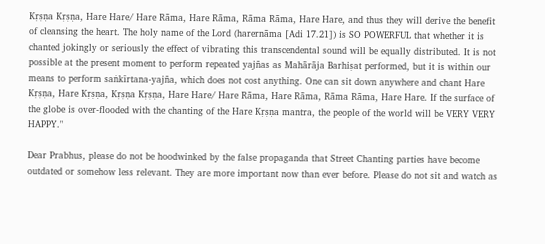Kṛṣṇa Kṛṣṇa, Hare Hare/ Hare Rāma, Hare Rāma, Rāma Rāma, Hare Hare, and thus they will derive the benefit of cleansing the heart. The holy name of the Lord (harernāma [Adi 17.21]) is SO POWERFUL that whether it is chanted jokingly or seriously the effect of vibrating this transcendental sound will be equally distributed. It is not possible at the present moment to perform repeated yajñas as Mahārāja Barhiṣat performed, but it is within our means to perform saṅkīrtana-yajña, which does not cost anything. One can sit down anywhere and chant Hare Kṛṣṇa, Hare Kṛṣṇa, Kṛṣṇa Kṛṣṇa, Hare Hare/ Hare Rāma, Hare Rāma, Rāma Rāma, Hare Hare. If the surface of the globe is over-flooded with the chanting of the Hare Kṛṣṇa mantra, the people of the world will be VERY VERY HAPPY."

Dear Prabhus, please do not be hoodwinked by the false propaganda that Street Chanting parties have become outdated or somehow less relevant. They are more important now than ever before. Please do not sit and watch as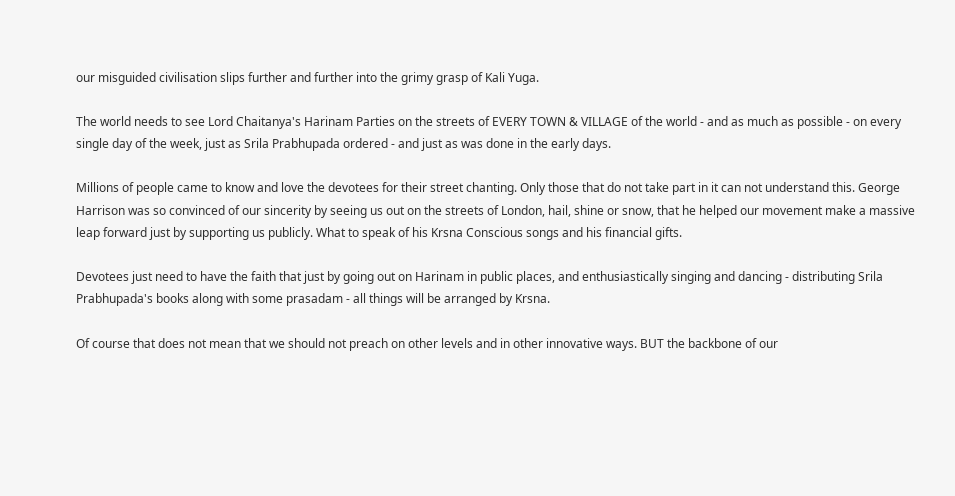our misguided civilisation slips further and further into the grimy grasp of Kali Yuga.

The world needs to see Lord Chaitanya's Harinam Parties on the streets of EVERY TOWN & VILLAGE of the world - and as much as possible - on every single day of the week, just as Srila Prabhupada ordered - and just as was done in the early days.

Millions of people came to know and love the devotees for their street chanting. Only those that do not take part in it can not understand this. George Harrison was so convinced of our sincerity by seeing us out on the streets of London, hail, shine or snow, that he helped our movement make a massive leap forward just by supporting us publicly. What to speak of his Krsna Conscious songs and his financial gifts.

Devotees just need to have the faith that just by going out on Harinam in public places, and enthusiastically singing and dancing - distributing Srila Prabhupada's books along with some prasadam - all things will be arranged by Krsna.

Of course that does not mean that we should not preach on other levels and in other innovative ways. BUT the backbone of our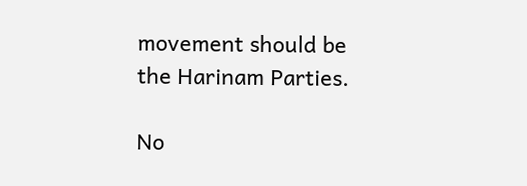movement should be the Harinam Parties.

No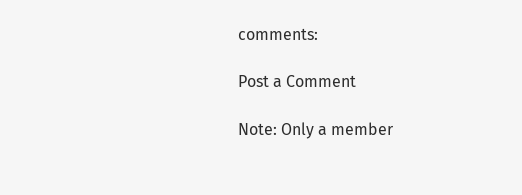comments:

Post a Comment

Note: Only a member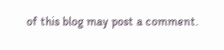of this blog may post a comment.